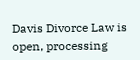Davis Divorce Law is open, processing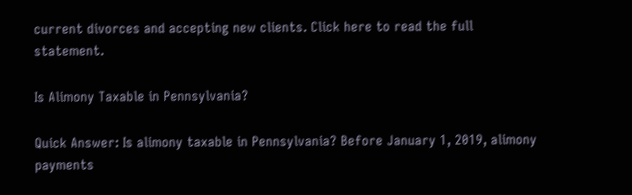current divorces and accepting new clients. Click here to read the full statement.

Is Alimony Taxable in Pennsylvania?

Quick Answer: Is alimony taxable in Pennsylvania? Before January 1, 2019, alimony payments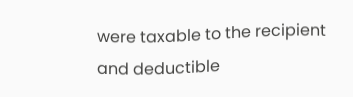were taxable to the recipient and deductible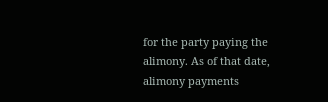for the party paying the alimony. As of that date, alimony payments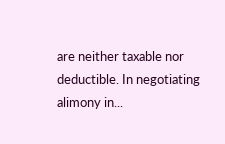are neither taxable nor deductible. In negotiating alimony in...